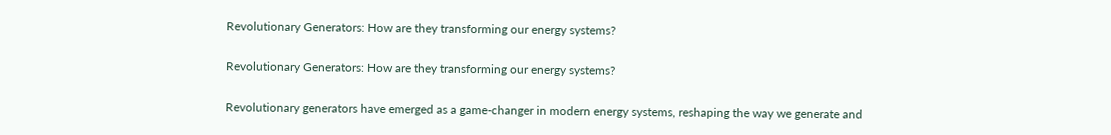Revolutionary Generators: How are they transforming our energy systems?

Revolutionary Generators: How are they transforming our energy systems?

Revolutionary generators have emerged as a game-changer in modern energy systems, reshaping the way we generate and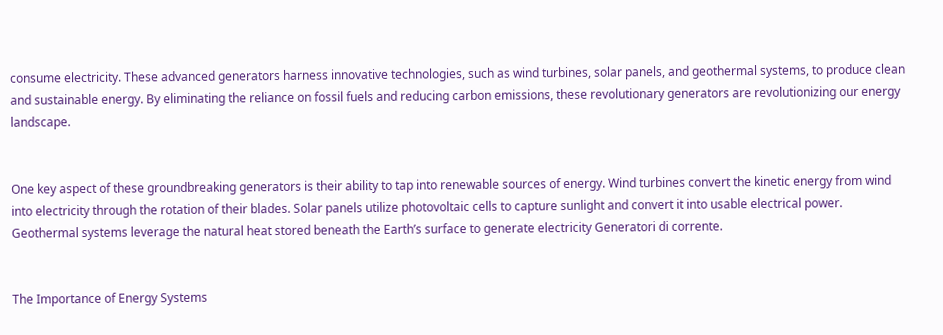consume electricity. These advanced generators harness innovative technologies, such as wind turbines, solar panels, and geothermal systems, to produce clean and sustainable energy. By eliminating the reliance on fossil fuels and reducing carbon emissions, these revolutionary generators are revolutionizing our energy landscape.


One key aspect of these groundbreaking generators is their ability to tap into renewable sources of energy. Wind turbines convert the kinetic energy from wind into electricity through the rotation of their blades. Solar panels utilize photovoltaic cells to capture sunlight and convert it into usable electrical power. Geothermal systems leverage the natural heat stored beneath the Earth’s surface to generate electricity Generatori di corrente.


The Importance of Energy Systems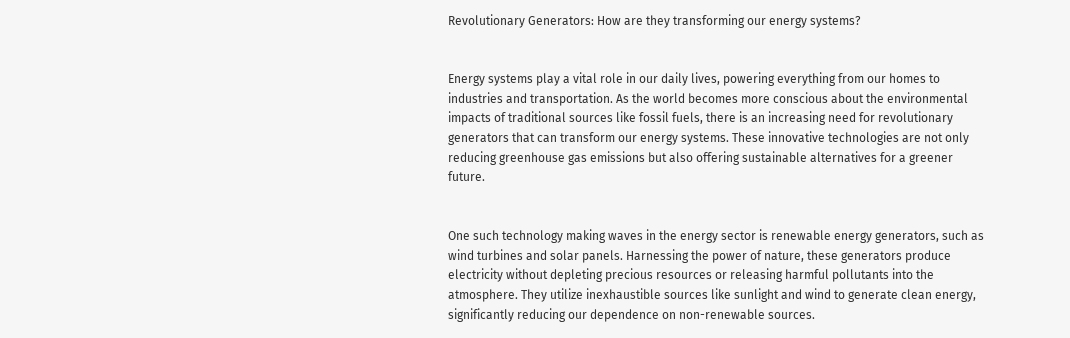Revolutionary Generators: How are they transforming our energy systems?


Energy systems play a vital role in our daily lives, powering everything from our homes to industries and transportation. As the world becomes more conscious about the environmental impacts of traditional sources like fossil fuels, there is an increasing need for revolutionary generators that can transform our energy systems. These innovative technologies are not only reducing greenhouse gas emissions but also offering sustainable alternatives for a greener future.


One such technology making waves in the energy sector is renewable energy generators, such as wind turbines and solar panels. Harnessing the power of nature, these generators produce electricity without depleting precious resources or releasing harmful pollutants into the atmosphere. They utilize inexhaustible sources like sunlight and wind to generate clean energy, significantly reducing our dependence on non-renewable sources.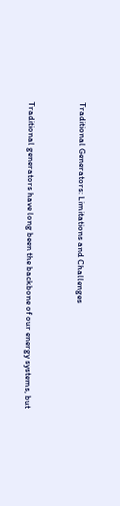Traditional Generators: Limitations and Challenges


Traditional generators have long been the backbone of our energy systems, but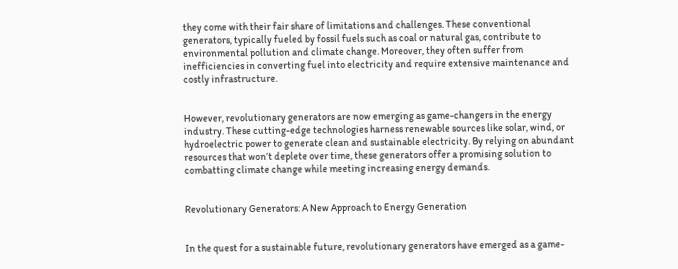they come with their fair share of limitations and challenges. These conventional generators, typically fueled by fossil fuels such as coal or natural gas, contribute to environmental pollution and climate change. Moreover, they often suffer from inefficiencies in converting fuel into electricity and require extensive maintenance and costly infrastructure.


However, revolutionary generators are now emerging as game-changers in the energy industry. These cutting-edge technologies harness renewable sources like solar, wind, or hydroelectric power to generate clean and sustainable electricity. By relying on abundant resources that won’t deplete over time, these generators offer a promising solution to combatting climate change while meeting increasing energy demands.


Revolutionary Generators: A New Approach to Energy Generation


In the quest for a sustainable future, revolutionary generators have emerged as a game-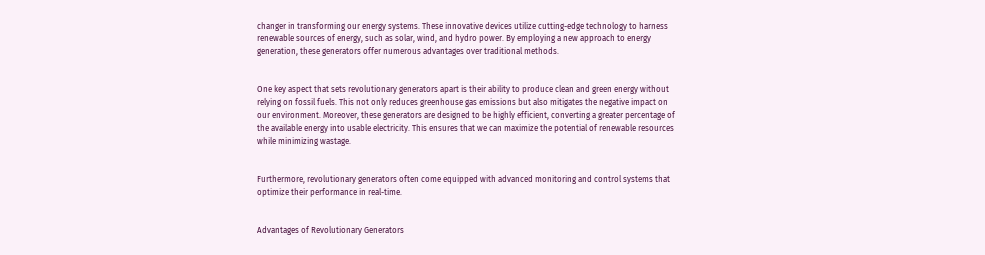changer in transforming our energy systems. These innovative devices utilize cutting-edge technology to harness renewable sources of energy, such as solar, wind, and hydro power. By employing a new approach to energy generation, these generators offer numerous advantages over traditional methods.


One key aspect that sets revolutionary generators apart is their ability to produce clean and green energy without relying on fossil fuels. This not only reduces greenhouse gas emissions but also mitigates the negative impact on our environment. Moreover, these generators are designed to be highly efficient, converting a greater percentage of the available energy into usable electricity. This ensures that we can maximize the potential of renewable resources while minimizing wastage.


Furthermore, revolutionary generators often come equipped with advanced monitoring and control systems that optimize their performance in real-time.


Advantages of Revolutionary Generators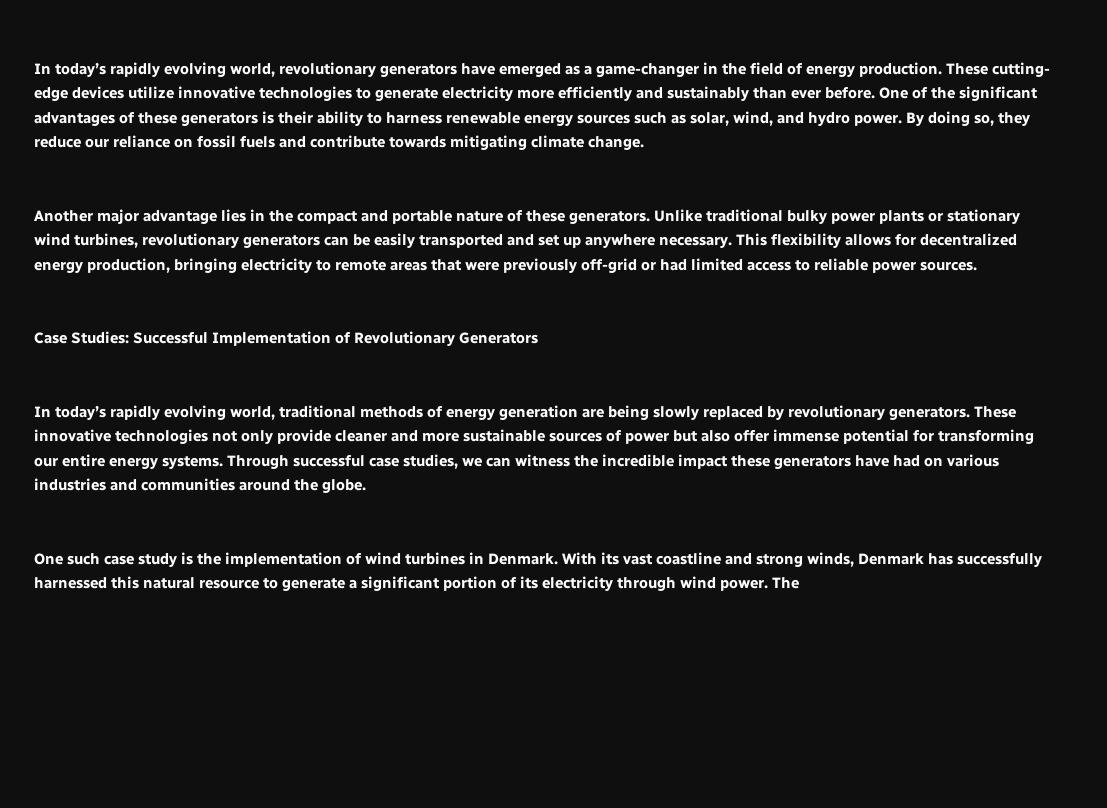In today’s rapidly evolving world, revolutionary generators have emerged as a game-changer in the field of energy production. These cutting-edge devices utilize innovative technologies to generate electricity more efficiently and sustainably than ever before. One of the significant advantages of these generators is their ability to harness renewable energy sources such as solar, wind, and hydro power. By doing so, they reduce our reliance on fossil fuels and contribute towards mitigating climate change.


Another major advantage lies in the compact and portable nature of these generators. Unlike traditional bulky power plants or stationary wind turbines, revolutionary generators can be easily transported and set up anywhere necessary. This flexibility allows for decentralized energy production, bringing electricity to remote areas that were previously off-grid or had limited access to reliable power sources.


Case Studies: Successful Implementation of Revolutionary Generators


In today’s rapidly evolving world, traditional methods of energy generation are being slowly replaced by revolutionary generators. These innovative technologies not only provide cleaner and more sustainable sources of power but also offer immense potential for transforming our entire energy systems. Through successful case studies, we can witness the incredible impact these generators have had on various industries and communities around the globe.


One such case study is the implementation of wind turbines in Denmark. With its vast coastline and strong winds, Denmark has successfully harnessed this natural resource to generate a significant portion of its electricity through wind power. The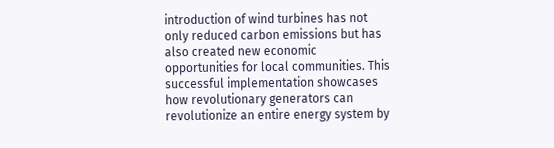introduction of wind turbines has not only reduced carbon emissions but has also created new economic opportunities for local communities. This successful implementation showcases how revolutionary generators can revolutionize an entire energy system by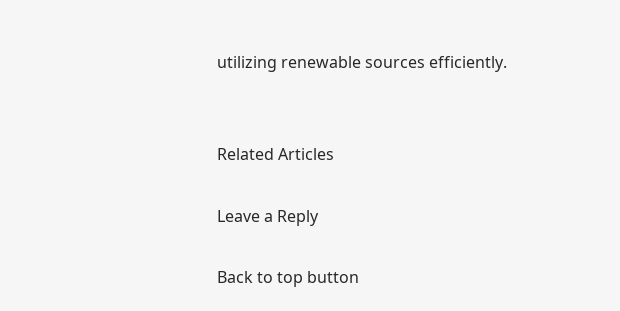utilizing renewable sources efficiently.


Related Articles

Leave a Reply

Back to top button